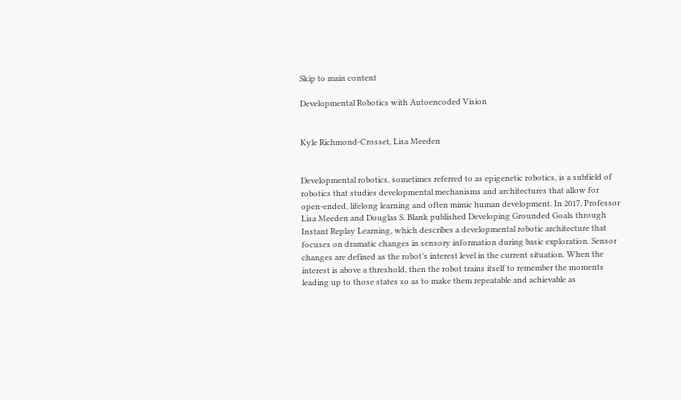Skip to main content

Developmental Robotics with Autoencoded Vision


Kyle Richmond-Crosset, Lisa Meeden


Developmental robotics, sometimes referred to as epigenetic robotics, is a subfield of robotics that studies developmental mechanisms and architectures that allow for open-ended, lifelong learning and often mimic human development. In 2017, Professor Lisa Meeden and Douglas S. Blank published Developing Grounded Goals through Instant Replay Learning, which describes a developmental robotic architecture that focuses on dramatic changes in sensory information during basic exploration. Sensor changes are defined as the robot’s interest level in the current situation. When the interest is above a threshold, then the robot trains itself to remember the moments leading up to those states so as to make them repeatable and achievable as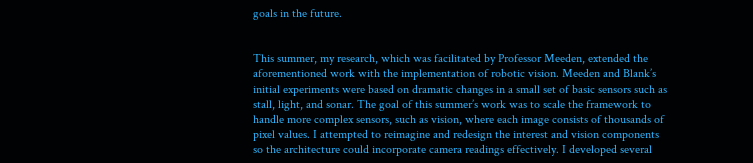goals in the future.


This summer, my research, which was facilitated by Professor Meeden, extended the aforementioned work with the implementation of robotic vision. Meeden and Blank’s initial experiments were based on dramatic changes in a small set of basic sensors such as stall, light, and sonar. The goal of this summer’s work was to scale the framework to handle more complex sensors, such as vision, where each image consists of thousands of pixel values. I attempted to reimagine and redesign the interest and vision components so the architecture could incorporate camera readings effectively. I developed several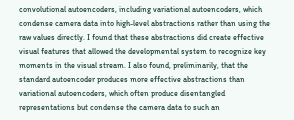convolutional autoencoders, including variational autoencoders, which condense camera data into high-level abstractions rather than using the raw values directly. I found that these abstractions did create effective visual features that allowed the developmental system to recognize key moments in the visual stream. I also found, preliminarily, that the standard autoencoder produces more effective abstractions than variational autoencoders, which often produce disentangled representations but condense the camera data to such an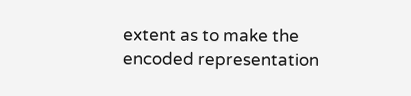extent as to make the encoded representation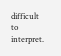difficult to interpret.